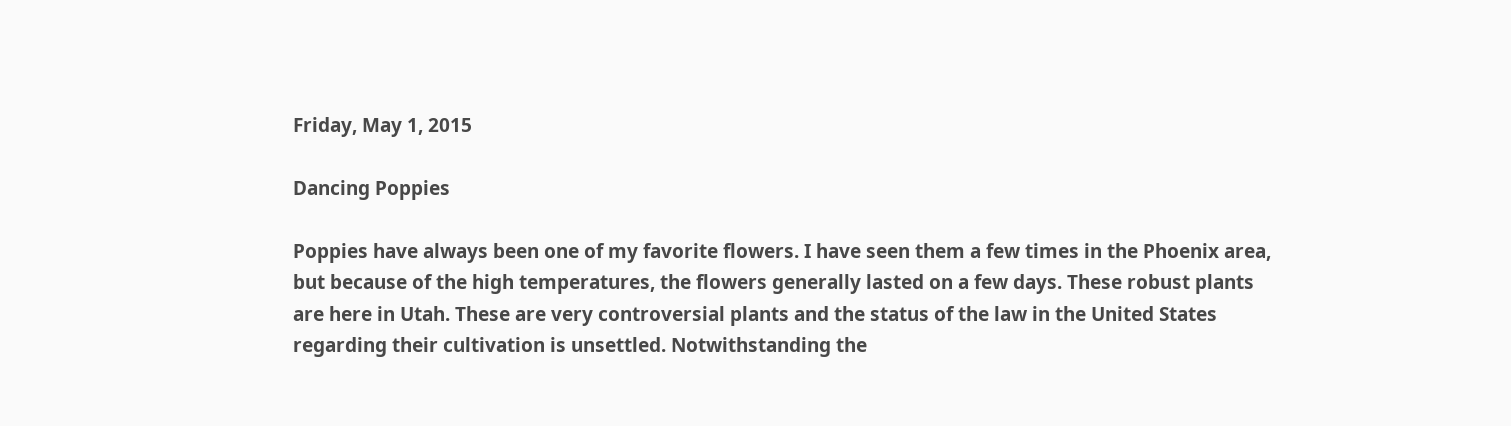Friday, May 1, 2015

Dancing Poppies

Poppies have always been one of my favorite flowers. I have seen them a few times in the Phoenix area, but because of the high temperatures, the flowers generally lasted on a few days. These robust plants are here in Utah. These are very controversial plants and the status of the law in the United States regarding their cultivation is unsettled. Notwithstanding the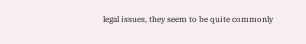legal issues, they seem to be quite commonly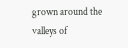grown around the valleys of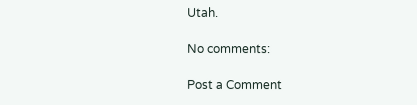Utah.

No comments:

Post a Comment